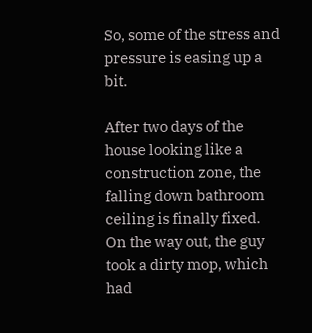So, some of the stress and pressure is easing up a bit.

After two days of the house looking like a construction zone, the falling down bathroom ceiling is finally fixed.  On the way out, the guy took a dirty mop, which had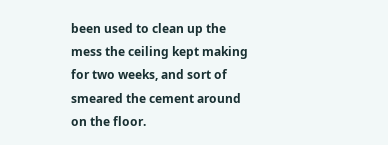been used to clean up the mess the ceiling kept making for two weeks, and sort of smeared the cement around on the floor.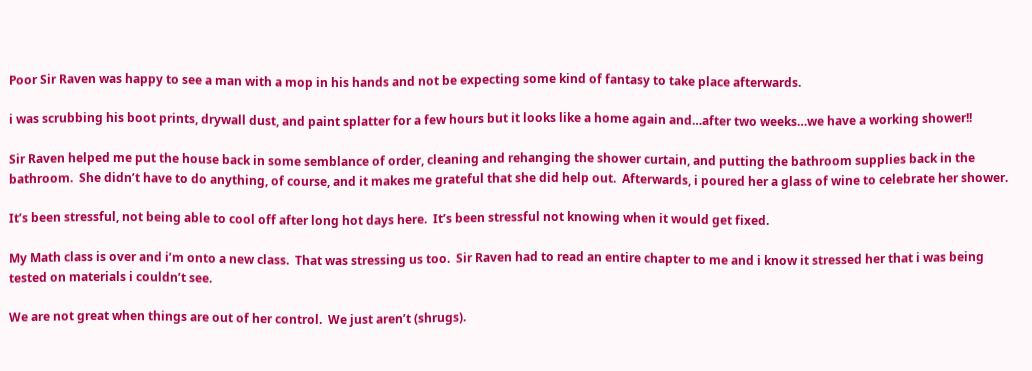Poor Sir Raven was happy to see a man with a mop in his hands and not be expecting some kind of fantasy to take place afterwards.

i was scrubbing his boot prints, drywall dust, and paint splatter for a few hours but it looks like a home again and…after two weeks…we have a working shower!!

Sir Raven helped me put the house back in some semblance of order, cleaning and rehanging the shower curtain, and putting the bathroom supplies back in the bathroom.  She didn’t have to do anything, of course, and it makes me grateful that she did help out.  Afterwards, i poured her a glass of wine to celebrate her shower.

It’s been stressful, not being able to cool off after long hot days here.  It’s been stressful not knowing when it would get fixed.

My Math class is over and i’m onto a new class.  That was stressing us too.  Sir Raven had to read an entire chapter to me and i know it stressed her that i was being tested on materials i couldn’t see.

We are not great when things are out of her control.  We just aren’t (shrugs).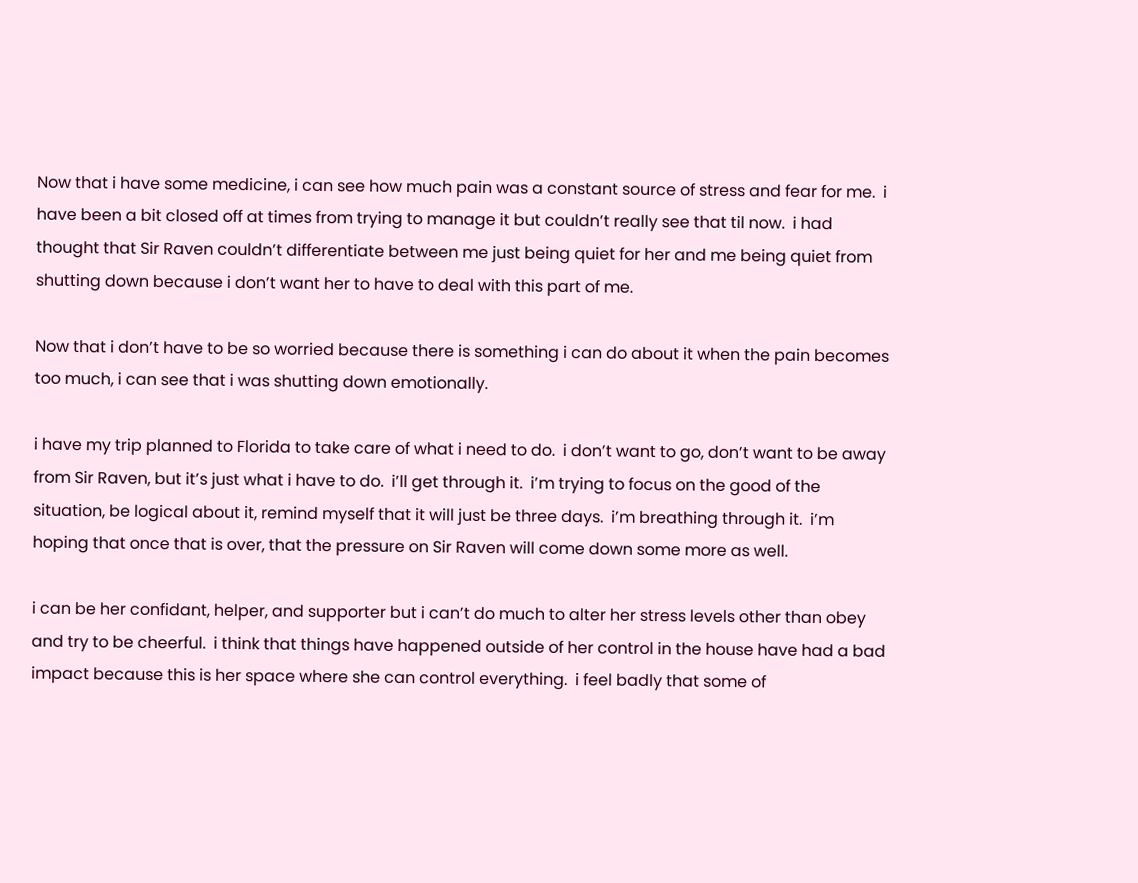Now that i have some medicine, i can see how much pain was a constant source of stress and fear for me.  i have been a bit closed off at times from trying to manage it but couldn’t really see that til now.  i had thought that Sir Raven couldn’t differentiate between me just being quiet for her and me being quiet from shutting down because i don’t want her to have to deal with this part of me.

Now that i don’t have to be so worried because there is something i can do about it when the pain becomes too much, i can see that i was shutting down emotionally.

i have my trip planned to Florida to take care of what i need to do.  i don’t want to go, don’t want to be away from Sir Raven, but it’s just what i have to do.  i’ll get through it.  i’m trying to focus on the good of the situation, be logical about it, remind myself that it will just be three days.  i’m breathing through it.  i’m hoping that once that is over, that the pressure on Sir Raven will come down some more as well.

i can be her confidant, helper, and supporter but i can’t do much to alter her stress levels other than obey and try to be cheerful.  i think that things have happened outside of her control in the house have had a bad impact because this is her space where she can control everything.  i feel badly that some of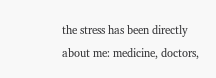the stress has been directly about me: medicine, doctors,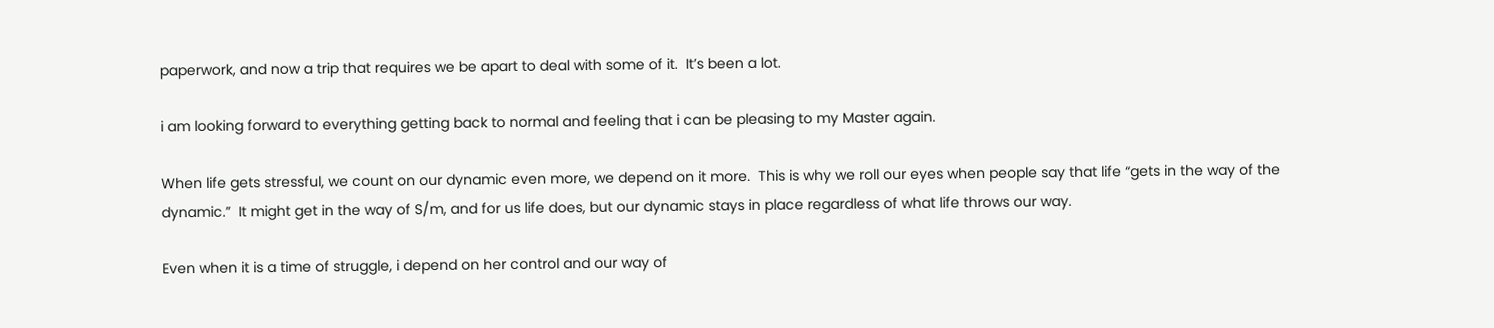paperwork, and now a trip that requires we be apart to deal with some of it.  It’s been a lot.

i am looking forward to everything getting back to normal and feeling that i can be pleasing to my Master again.

When life gets stressful, we count on our dynamic even more, we depend on it more.  This is why we roll our eyes when people say that life “gets in the way of the dynamic.”  It might get in the way of S/m, and for us life does, but our dynamic stays in place regardless of what life throws our way.

Even when it is a time of struggle, i depend on her control and our way of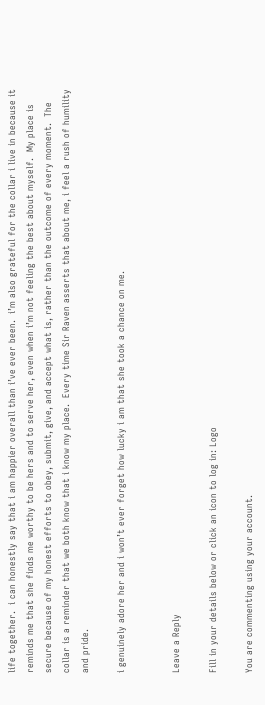life together.  i can honestly say that i am happier overall than i’ve ever been.  i’m also grateful for the collar i live in because it reminds me that she finds me worthy to be hers and to serve her, even when i’m not feeling the best about myself.  My place is secure because of my honest efforts to obey, submit, give, and accept what is, rather than the outcome of every moment.  The collar is a reminder that we both know that i know my place.  Every time Sir Raven asserts that about me, i feel a rush of humility and pride.

i genuinely adore her and i won’t ever forget how lucky i am that she took a chance on me.


Leave a Reply

Fill in your details below or click an icon to log in: Logo

You are commenting using your account.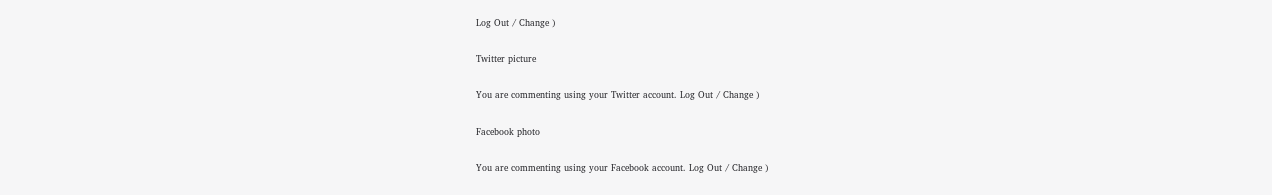Log Out / Change )

Twitter picture

You are commenting using your Twitter account. Log Out / Change )

Facebook photo

You are commenting using your Facebook account. Log Out / Change )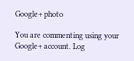Google+ photo

You are commenting using your Google+ account. Log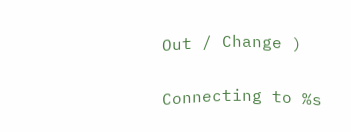Out / Change )

Connecting to %s